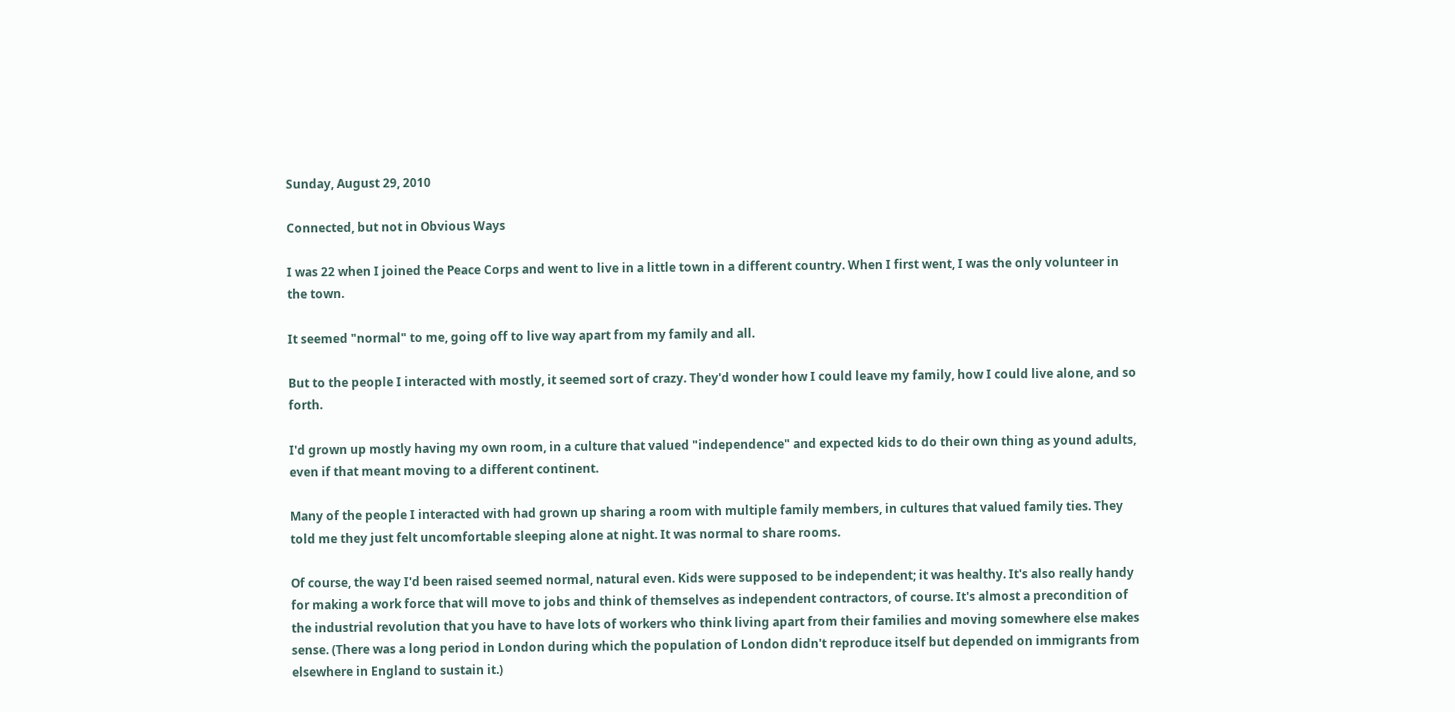Sunday, August 29, 2010

Connected, but not in Obvious Ways

I was 22 when I joined the Peace Corps and went to live in a little town in a different country. When I first went, I was the only volunteer in the town.

It seemed "normal" to me, going off to live way apart from my family and all.

But to the people I interacted with mostly, it seemed sort of crazy. They'd wonder how I could leave my family, how I could live alone, and so forth.

I'd grown up mostly having my own room, in a culture that valued "independence" and expected kids to do their own thing as yound adults, even if that meant moving to a different continent.

Many of the people I interacted with had grown up sharing a room with multiple family members, in cultures that valued family ties. They told me they just felt uncomfortable sleeping alone at night. It was normal to share rooms.

Of course, the way I'd been raised seemed normal, natural even. Kids were supposed to be independent; it was healthy. It's also really handy for making a work force that will move to jobs and think of themselves as independent contractors, of course. It's almost a precondition of the industrial revolution that you have to have lots of workers who think living apart from their families and moving somewhere else makes sense. (There was a long period in London during which the population of London didn't reproduce itself but depended on immigrants from elsewhere in England to sustain it.)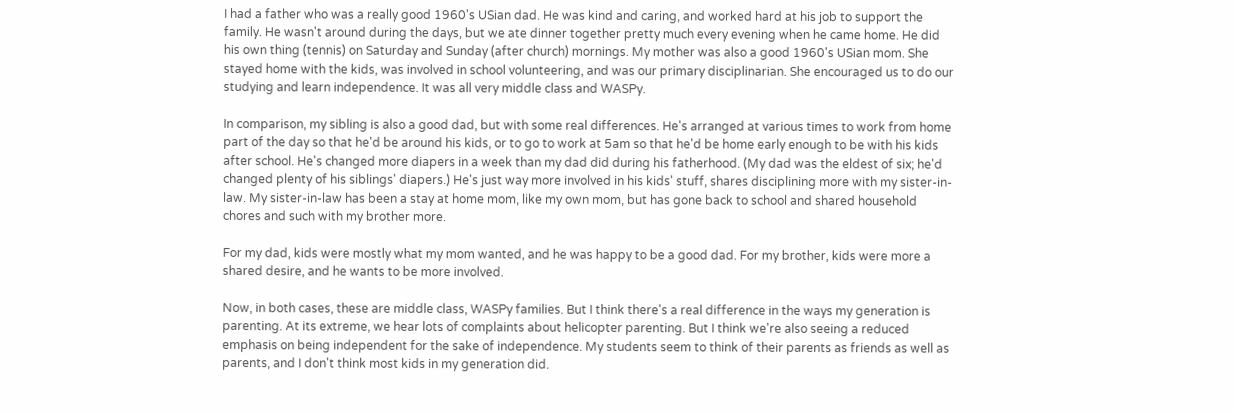I had a father who was a really good 1960's USian dad. He was kind and caring, and worked hard at his job to support the family. He wasn't around during the days, but we ate dinner together pretty much every evening when he came home. He did his own thing (tennis) on Saturday and Sunday (after church) mornings. My mother was also a good 1960's USian mom. She stayed home with the kids, was involved in school volunteering, and was our primary disciplinarian. She encouraged us to do our studying and learn independence. It was all very middle class and WASPy.

In comparison, my sibling is also a good dad, but with some real differences. He's arranged at various times to work from home part of the day so that he'd be around his kids, or to go to work at 5am so that he'd be home early enough to be with his kids after school. He's changed more diapers in a week than my dad did during his fatherhood. (My dad was the eldest of six; he'd changed plenty of his siblings' diapers.) He's just way more involved in his kids' stuff, shares disciplining more with my sister-in-law. My sister-in-law has been a stay at home mom, like my own mom, but has gone back to school and shared household chores and such with my brother more.

For my dad, kids were mostly what my mom wanted, and he was happy to be a good dad. For my brother, kids were more a shared desire, and he wants to be more involved.

Now, in both cases, these are middle class, WASPy families. But I think there's a real difference in the ways my generation is parenting. At its extreme, we hear lots of complaints about helicopter parenting. But I think we're also seeing a reduced emphasis on being independent for the sake of independence. My students seem to think of their parents as friends as well as parents, and I don't think most kids in my generation did.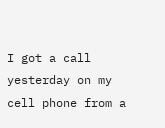I got a call yesterday on my cell phone from a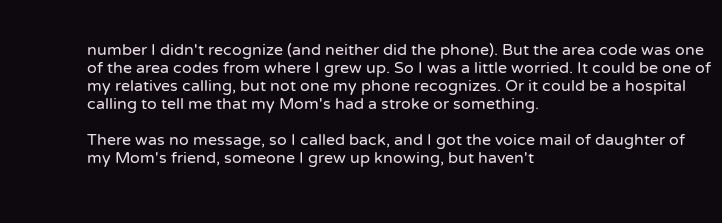number I didn't recognize (and neither did the phone). But the area code was one of the area codes from where I grew up. So I was a little worried. It could be one of my relatives calling, but not one my phone recognizes. Or it could be a hospital calling to tell me that my Mom's had a stroke or something.

There was no message, so I called back, and I got the voice mail of daughter of my Mom's friend, someone I grew up knowing, but haven't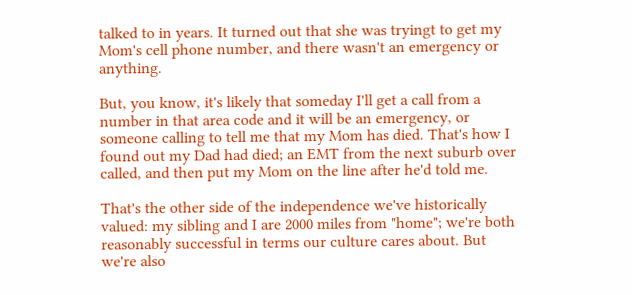talked to in years. It turned out that she was tryingt to get my Mom's cell phone number, and there wasn't an emergency or anything.

But, you know, it's likely that someday I'll get a call from a number in that area code and it will be an emergency, or someone calling to tell me that my Mom has died. That's how I found out my Dad had died; an EMT from the next suburb over called, and then put my Mom on the line after he'd told me.

That's the other side of the independence we've historically valued: my sibling and I are 2000 miles from "home"; we're both reasonably successful in terms our culture cares about. But we're also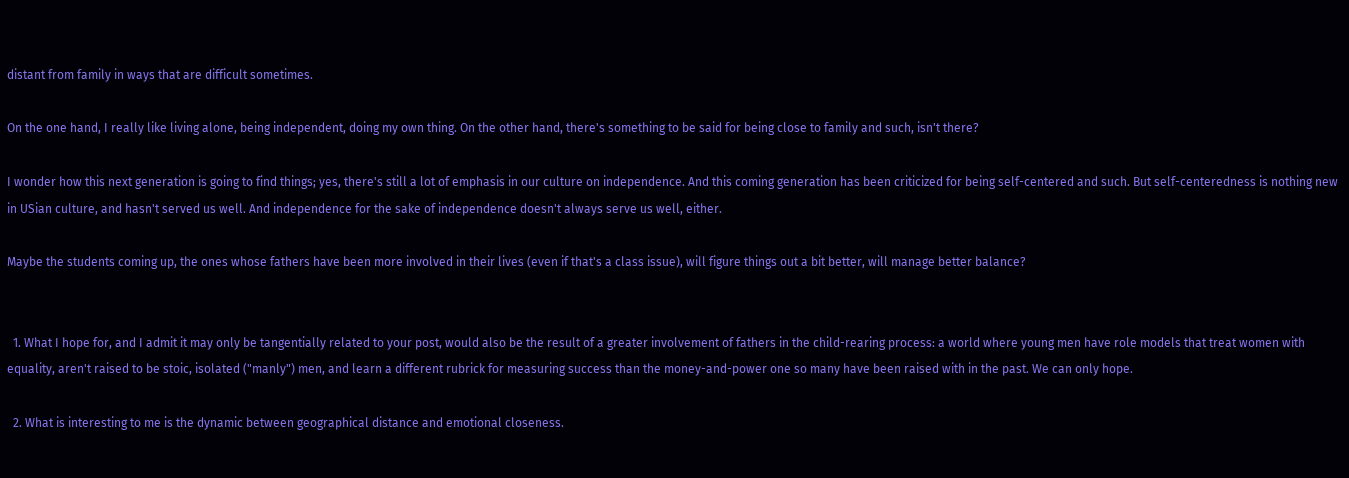distant from family in ways that are difficult sometimes.

On the one hand, I really like living alone, being independent, doing my own thing. On the other hand, there's something to be said for being close to family and such, isn't there?

I wonder how this next generation is going to find things; yes, there's still a lot of emphasis in our culture on independence. And this coming generation has been criticized for being self-centered and such. But self-centeredness is nothing new in USian culture, and hasn't served us well. And independence for the sake of independence doesn't always serve us well, either.

Maybe the students coming up, the ones whose fathers have been more involved in their lives (even if that's a class issue), will figure things out a bit better, will manage better balance?


  1. What I hope for, and I admit it may only be tangentially related to your post, would also be the result of a greater involvement of fathers in the child-rearing process: a world where young men have role models that treat women with equality, aren't raised to be stoic, isolated ("manly") men, and learn a different rubrick for measuring success than the money-and-power one so many have been raised with in the past. We can only hope.

  2. What is interesting to me is the dynamic between geographical distance and emotional closeness.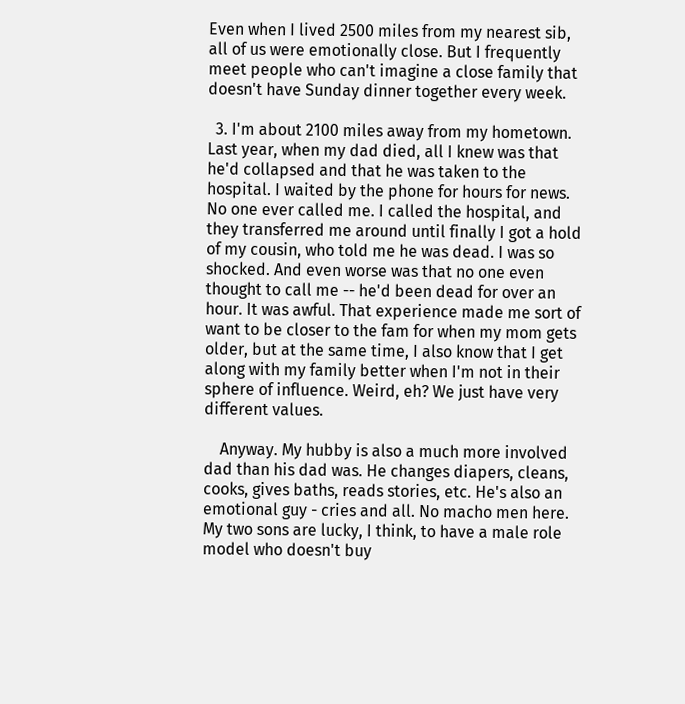Even when I lived 2500 miles from my nearest sib, all of us were emotionally close. But I frequently meet people who can't imagine a close family that doesn't have Sunday dinner together every week.

  3. I'm about 2100 miles away from my hometown. Last year, when my dad died, all I knew was that he'd collapsed and that he was taken to the hospital. I waited by the phone for hours for news. No one ever called me. I called the hospital, and they transferred me around until finally I got a hold of my cousin, who told me he was dead. I was so shocked. And even worse was that no one even thought to call me -- he'd been dead for over an hour. It was awful. That experience made me sort of want to be closer to the fam for when my mom gets older, but at the same time, I also know that I get along with my family better when I'm not in their sphere of influence. Weird, eh? We just have very different values.

    Anyway. My hubby is also a much more involved dad than his dad was. He changes diapers, cleans, cooks, gives baths, reads stories, etc. He's also an emotional guy - cries and all. No macho men here. My two sons are lucky, I think, to have a male role model who doesn't buy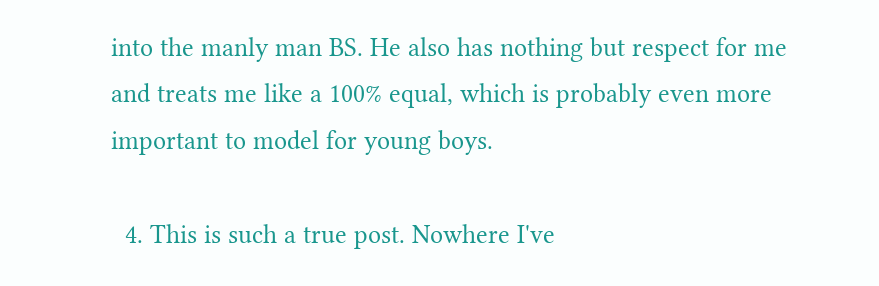into the manly man BS. He also has nothing but respect for me and treats me like a 100% equal, which is probably even more important to model for young boys.

  4. This is such a true post. Nowhere I've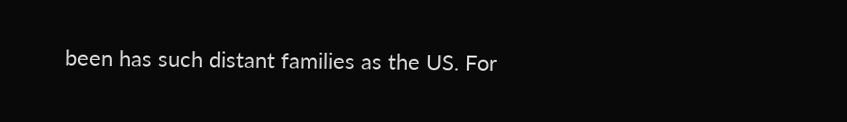been has such distant families as the US. For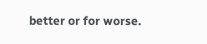better or for worse.